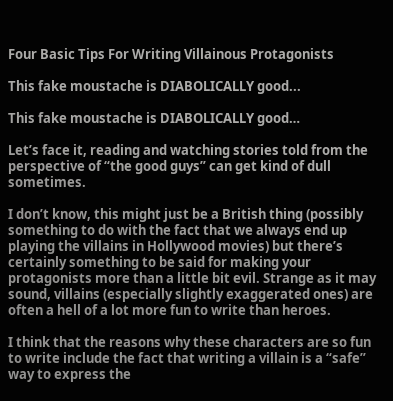Four Basic Tips For Writing Villainous Protagonists

This fake moustache is DIABOLICALLY good...

This fake moustache is DIABOLICALLY good…

Let’s face it, reading and watching stories told from the perspective of “the good guys” can get kind of dull sometimes.

I don’t know, this might just be a British thing (possibly something to do with the fact that we always end up playing the villains in Hollywood movies) but there’s certainly something to be said for making your protagonists more than a little bit evil. Strange as it may sound, villains (especially slightly exaggerated ones) are often a hell of a lot more fun to write than heroes.

I think that the reasons why these characters are so fun to write include the fact that writing a villain is a “safe” way to express the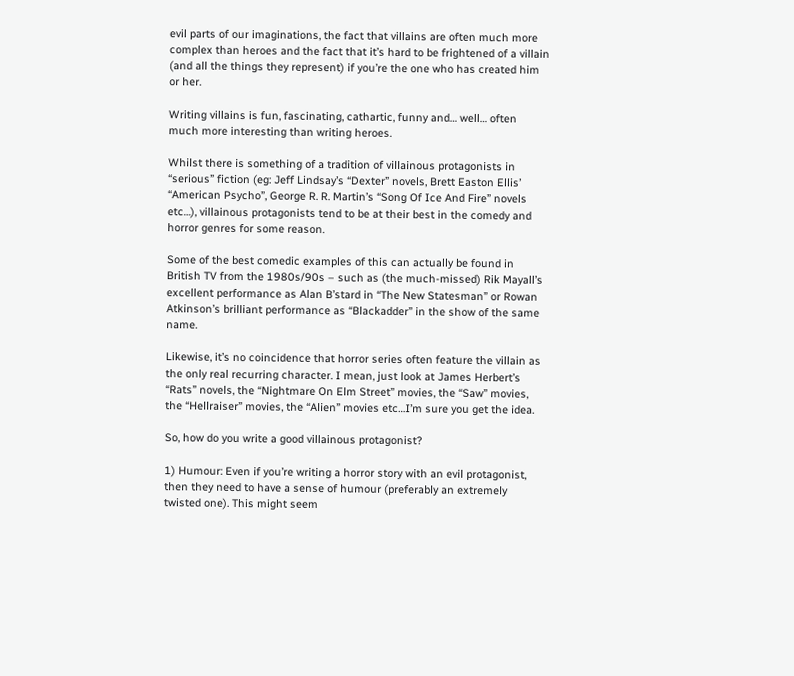evil parts of our imaginations, the fact that villains are often much more complex than heroes and the fact that it’s hard to be frightened of a villain (and all the things they represent) if you’re the one who has created him or her.

Writing villains is fun, fascinating, cathartic, funny and… well… often much more interesting than writing heroes.

Whilst there is something of a tradition of villainous protagonists in “serious” fiction (eg: Jeff Lindsay’s “Dexter” novels, Brett Easton Ellis’ “American Psycho”, George R. R. Martin’s “Song Of Ice And Fire” novels etc…), villainous protagonists tend to be at their best in the comedy and horror genres for some reason.

Some of the best comedic examples of this can actually be found in British TV from the 1980s/90s – such as (the much-missed) Rik Mayall’s excellent performance as Alan B’stard in “The New Statesman” or Rowan Atkinson’s brilliant performance as “Blackadder” in the show of the same name.

Likewise, it’s no coincidence that horror series often feature the villain as the only real recurring character. I mean, just look at James Herbert’s “Rats” novels, the “Nightmare On Elm Street” movies, the “Saw” movies, the “Hellraiser” movies, the “Alien” movies etc…I’m sure you get the idea.

So, how do you write a good villainous protagonist?

1) Humour: Even if you’re writing a horror story with an evil protagonist, then they need to have a sense of humour (preferably an extremely twisted one). This might seem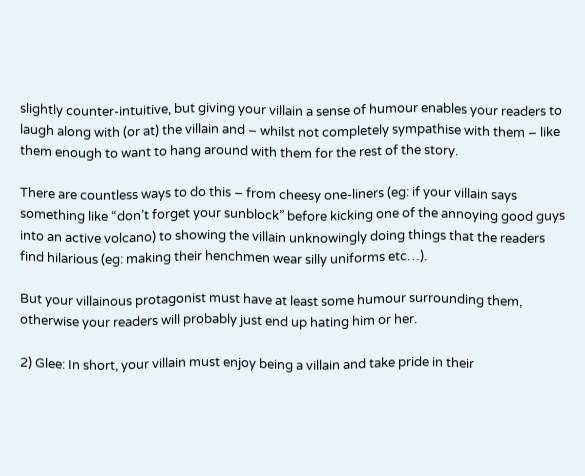slightly counter-intuitive, but giving your villain a sense of humour enables your readers to laugh along with (or at) the villain and – whilst not completely sympathise with them – like them enough to want to hang around with them for the rest of the story.

There are countless ways to do this – from cheesy one-liners (eg: if your villain says something like “don’t forget your sunblock” before kicking one of the annoying good guys into an active volcano) to showing the villain unknowingly doing things that the readers find hilarious (eg: making their henchmen wear silly uniforms etc…).

But your villainous protagonist must have at least some humour surrounding them, otherwise your readers will probably just end up hating him or her.

2) Glee: In short, your villain must enjoy being a villain and take pride in their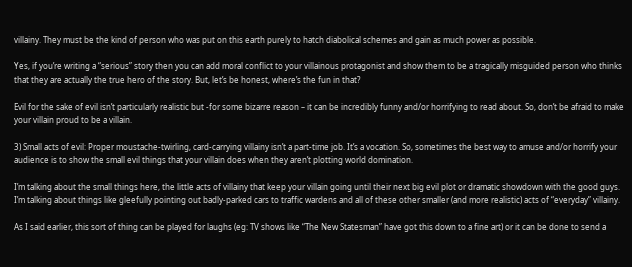villainy. They must be the kind of person who was put on this earth purely to hatch diabolical schemes and gain as much power as possible.

Yes, if you’re writing a “serious” story then you can add moral conflict to your villainous protagonist and show them to be a tragically misguided person who thinks that they are actually the true hero of the story. But, let’s be honest, where’s the fun in that?

Evil for the sake of evil isn’t particularly realistic but -for some bizarre reason – it can be incredibly funny and/or horrifying to read about. So, don’t be afraid to make your villain proud to be a villain.

3) Small acts of evil: Proper moustache-twirling, card-carrying villainy isn’t a part-time job. It’s a vocation. So, sometimes the best way to amuse and/or horrify your audience is to show the small evil things that your villain does when they aren’t plotting world domination.

I’m talking about the small things here, the little acts of villainy that keep your villain going until their next big evil plot or dramatic showdown with the good guys. I’m talking about things like gleefully pointing out badly-parked cars to traffic wardens and all of these other smaller (and more realistic) acts of “everyday” villainy.

As I said earlier, this sort of thing can be played for laughs (eg: TV shows like “The New Statesman” have got this down to a fine art) or it can be done to send a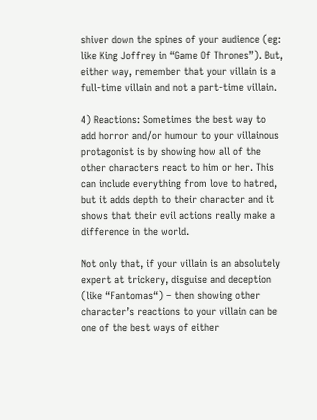shiver down the spines of your audience (eg: like King Joffrey in “Game Of Thrones”). But, either way, remember that your villain is a full-time villain and not a part-time villain.

4) Reactions: Sometimes the best way to add horror and/or humour to your villainous protagonist is by showing how all of the other characters react to him or her. This can include everything from love to hatred, but it adds depth to their character and it shows that their evil actions really make a difference in the world.

Not only that, if your villain is an absolutely expert at trickery, disguise and deception (like “Fantomas“) – then showing other character’s reactions to your villain can be one of the best ways of either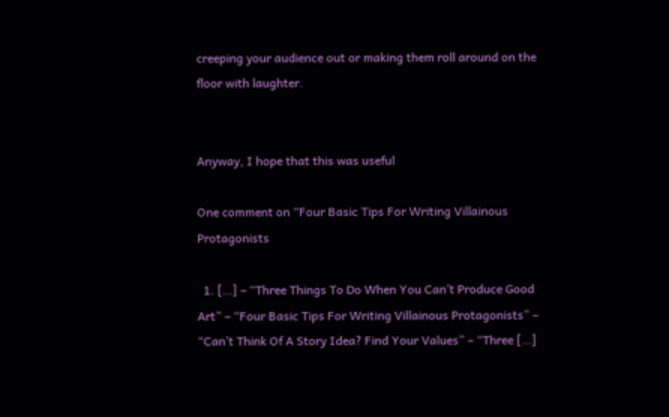creeping your audience out or making them roll around on the floor with laughter.


Anyway, I hope that this was useful

One comment on “Four Basic Tips For Writing Villainous Protagonists

  1. […] – “Three Things To Do When You Can’t Produce Good Art” – “Four Basic Tips For Writing Villainous Protagonists” – “Can’t Think Of A Story Idea? Find Your Values” – “Three […]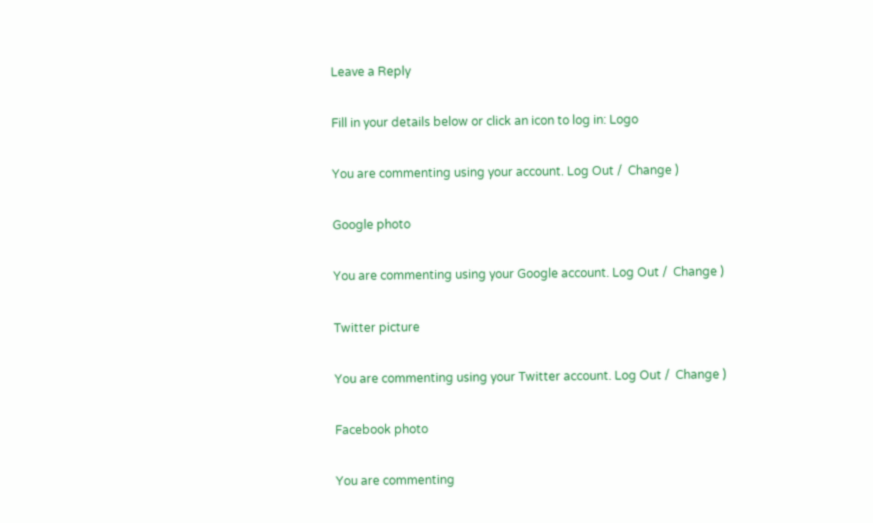Leave a Reply

Fill in your details below or click an icon to log in: Logo

You are commenting using your account. Log Out /  Change )

Google photo

You are commenting using your Google account. Log Out /  Change )

Twitter picture

You are commenting using your Twitter account. Log Out /  Change )

Facebook photo

You are commenting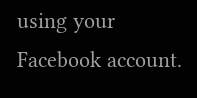using your Facebook account.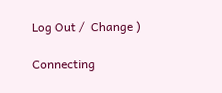Log Out /  Change )

Connecting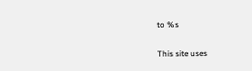to %s

This site uses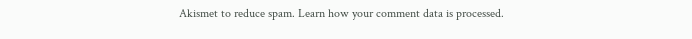Akismet to reduce spam. Learn how your comment data is processed.